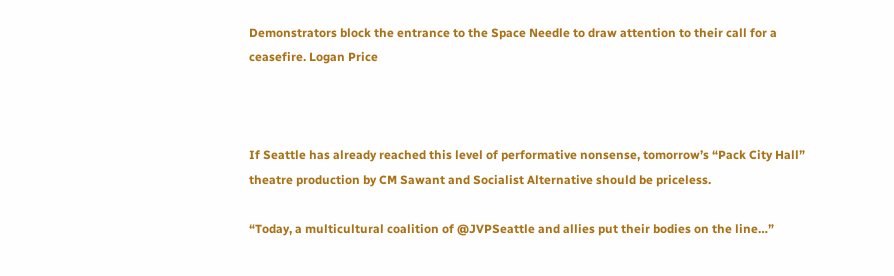Demonstrators block the entrance to the Space Needle to draw attention to their call for a ceasefire. Logan Price



If Seattle has already reached this level of performative nonsense, tomorrow’s “Pack City Hall” theatre production by CM Sawant and Socialist Alternative should be priceless.

“Today, a multicultural coalition of @JVPSeattle and allies put their bodies on the line…”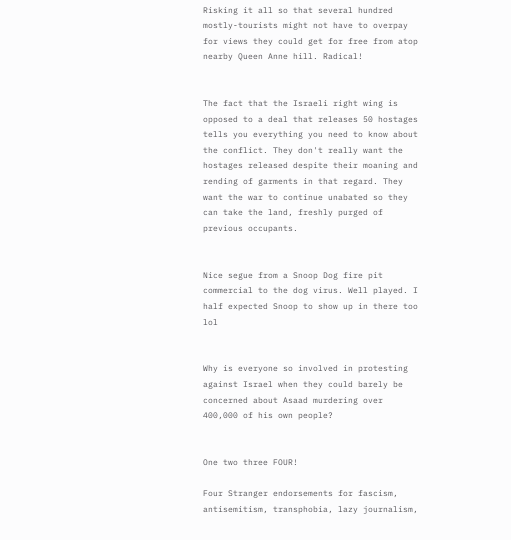Risking it all so that several hundred mostly-tourists might not have to overpay for views they could get for free from atop nearby Queen Anne hill. Radical!


The fact that the Israeli right wing is opposed to a deal that releases 50 hostages tells you everything you need to know about the conflict. They don't really want the hostages released despite their moaning and rending of garments in that regard. They want the war to continue unabated so they can take the land, freshly purged of previous occupants.


Nice segue from a Snoop Dog fire pit commercial to the dog virus. Well played. I half expected Snoop to show up in there too lol


Why is everyone so involved in protesting against Israel when they could barely be concerned about Asaad murdering over 400,000 of his own people?


One two three FOUR!

Four Stranger endorsements for fascism, antisemitism, transphobia, lazy journalism,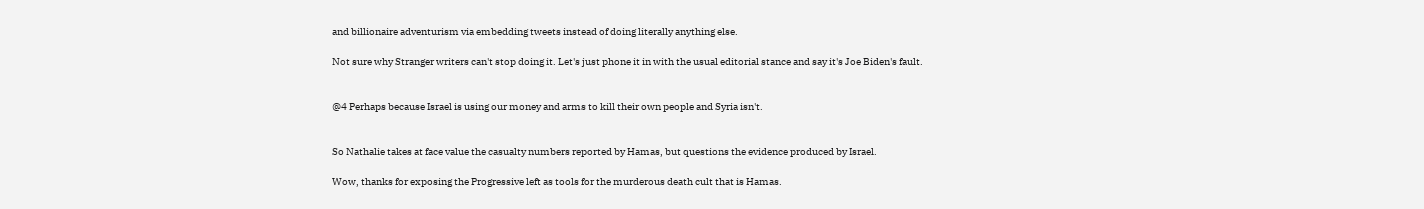and billionaire adventurism via embedding tweets instead of doing literally anything else.

Not sure why Stranger writers can't stop doing it. Let's just phone it in with the usual editorial stance and say it's Joe Biden's fault.


@4 Perhaps because Israel is using our money and arms to kill their own people and Syria isn't.


So Nathalie takes at face value the casualty numbers reported by Hamas, but questions the evidence produced by Israel.

Wow, thanks for exposing the Progressive left as tools for the murderous death cult that is Hamas.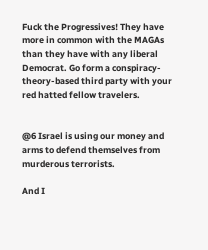Fuck the Progressives! They have more in common with the MAGAs than they have with any liberal Democrat. Go form a conspiracy-theory-based third party with your red hatted fellow travelers.


@6 Israel is using our money and arms to defend themselves from murderous terrorists.

And I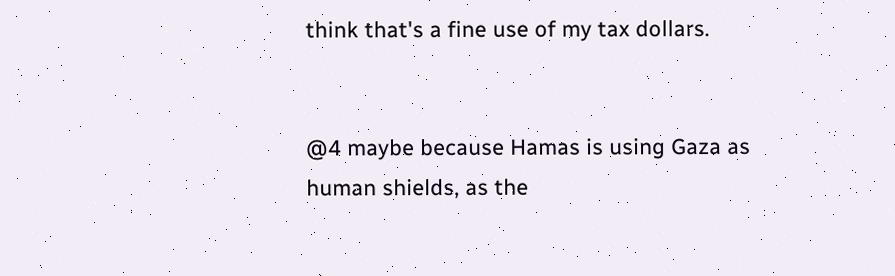think that's a fine use of my tax dollars.


@4 maybe because Hamas is using Gaza as human shields, as the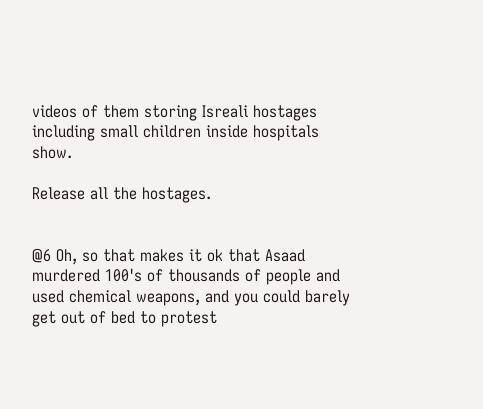videos of them storing Isreali hostages including small children inside hospitals show.

Release all the hostages.


@6 Oh, so that makes it ok that Asaad murdered 100's of thousands of people and used chemical weapons, and you could barely get out of bed to protest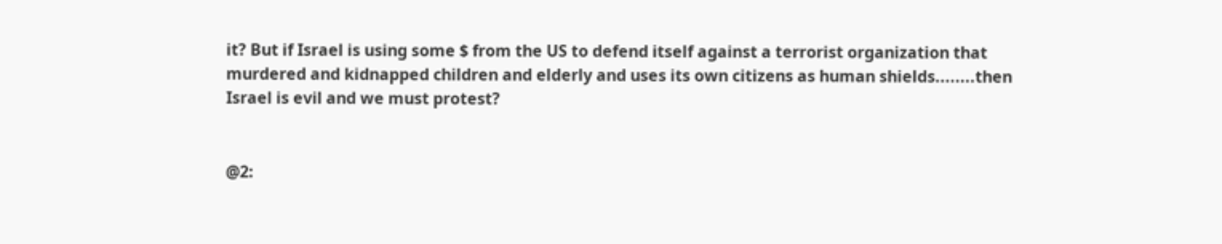it? But if Israel is using some $ from the US to defend itself against a terrorist organization that murdered and kidnapped children and elderly and uses its own citizens as human shields........then Israel is evil and we must protest?


@2: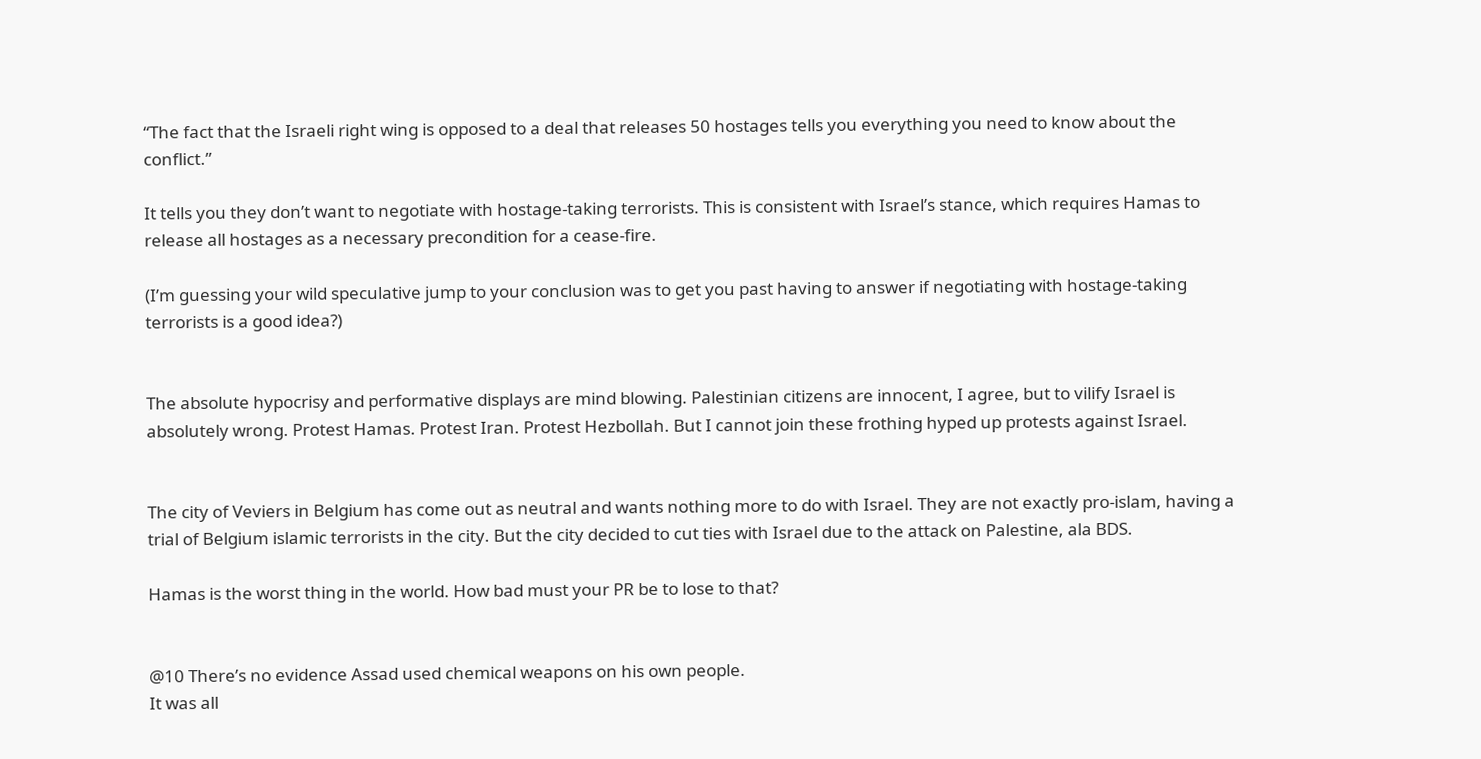“The fact that the Israeli right wing is opposed to a deal that releases 50 hostages tells you everything you need to know about the conflict.”

It tells you they don’t want to negotiate with hostage-taking terrorists. This is consistent with Israel’s stance, which requires Hamas to release all hostages as a necessary precondition for a cease-fire.

(I’m guessing your wild speculative jump to your conclusion was to get you past having to answer if negotiating with hostage-taking terrorists is a good idea?)


The absolute hypocrisy and performative displays are mind blowing. Palestinian citizens are innocent, I agree, but to vilify Israel is absolutely wrong. Protest Hamas. Protest Iran. Protest Hezbollah. But I cannot join these frothing hyped up protests against Israel.


The city of Veviers in Belgium has come out as neutral and wants nothing more to do with Israel. They are not exactly pro-islam, having a trial of Belgium islamic terrorists in the city. But the city decided to cut ties with Israel due to the attack on Palestine, ala BDS.

Hamas is the worst thing in the world. How bad must your PR be to lose to that?


@10 There’s no evidence Assad used chemical weapons on his own people.
It was all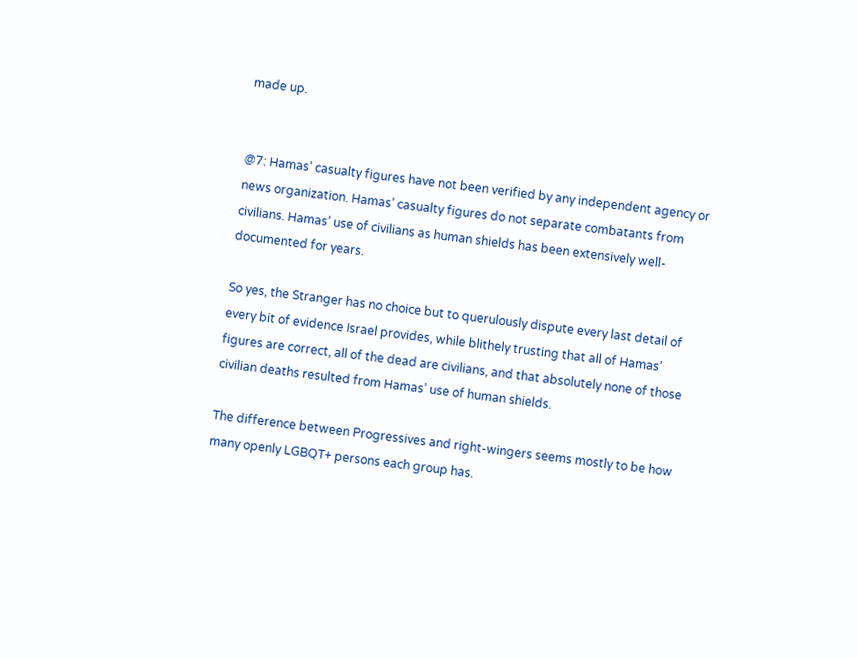made up.


@7: Hamas’ casualty figures have not been verified by any independent agency or news organization. Hamas’ casualty figures do not separate combatants from civilians. Hamas’ use of civilians as human shields has been extensively well-documented for years.

So yes, the Stranger has no choice but to querulously dispute every last detail of every bit of evidence Israel provides, while blithely trusting that all of Hamas’ figures are correct, all of the dead are civilians, and that absolutely none of those civilian deaths resulted from Hamas’ use of human shields.

The difference between Progressives and right-wingers seems mostly to be how many openly LGBQT+ persons each group has.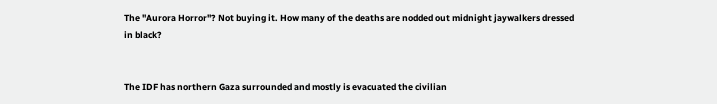The "Aurora Horror"? Not buying it. How many of the deaths are nodded out midnight jaywalkers dressed in black?


The IDF has northern Gaza surrounded and mostly is evacuated the civilian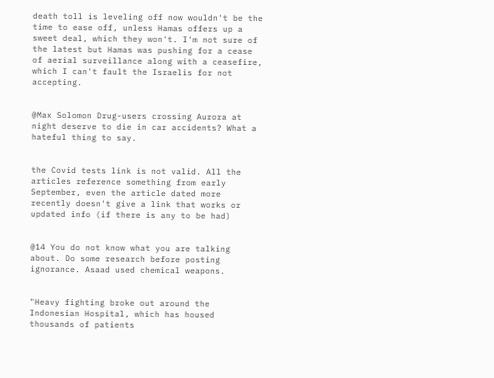death toll is leveling off now wouldn't be the time to ease off, unless Hamas offers up a sweet deal, which they won't. I'm not sure of the latest but Hamas was pushing for a cease of aerial surveillance along with a ceasefire, which I can't fault the Israelis for not accepting.


@Max Solomon Drug-users crossing Aurora at night deserve to die in car accidents? What a hateful thing to say.


the Covid tests link is not valid. All the articles reference something from early September, even the article dated more recently doesn't give a link that works or updated info (if there is any to be had)


@14 You do not know what you are talking about. Do some research before posting ignorance. Asaad used chemical weapons.


"Heavy fighting broke out around the Indonesian Hospital, which has housed thousands of patients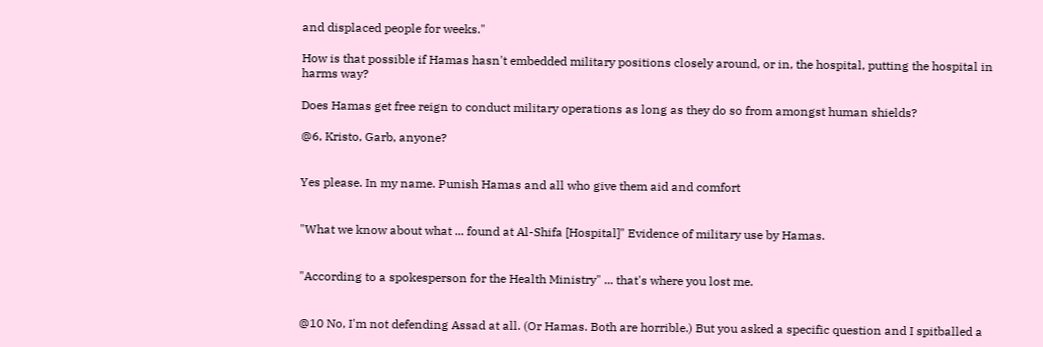and displaced people for weeks."

How is that possible if Hamas hasn't embedded military positions closely around, or in, the hospital, putting the hospital in harms way?

Does Hamas get free reign to conduct military operations as long as they do so from amongst human shields?

@6, Kristo, Garb, anyone?


Yes please. In my name. Punish Hamas and all who give them aid and comfort


"What we know about what ... found at Al-Shifa [Hospital]" Evidence of military use by Hamas.


"According to a spokesperson for the Health Ministry" ... that's where you lost me.


@10 No, I'm not defending Assad at all. (Or Hamas. Both are horrible.) But you asked a specific question and I spitballed a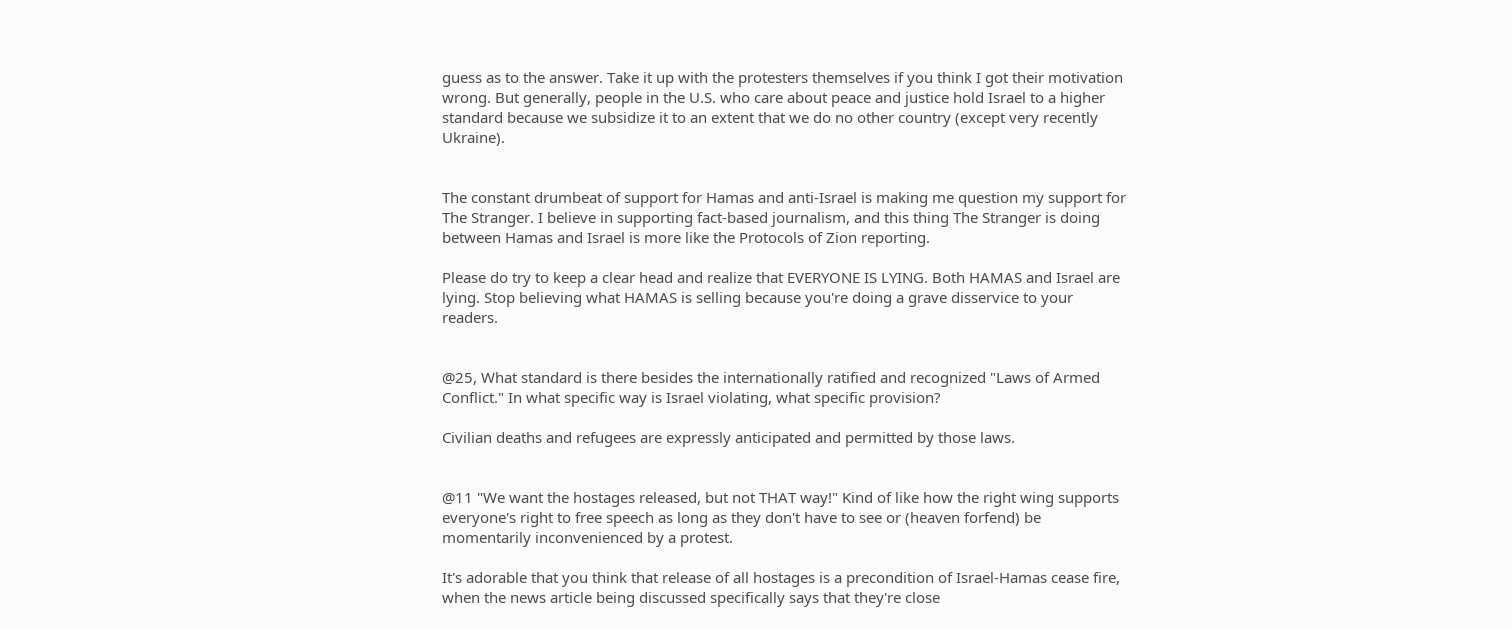guess as to the answer. Take it up with the protesters themselves if you think I got their motivation wrong. But generally, people in the U.S. who care about peace and justice hold Israel to a higher standard because we subsidize it to an extent that we do no other country (except very recently Ukraine).


The constant drumbeat of support for Hamas and anti-Israel is making me question my support for The Stranger. I believe in supporting fact-based journalism, and this thing The Stranger is doing between Hamas and Israel is more like the Protocols of Zion reporting.

Please do try to keep a clear head and realize that EVERYONE IS LYING. Both HAMAS and Israel are lying. Stop believing what HAMAS is selling because you're doing a grave disservice to your readers.


@25, What standard is there besides the internationally ratified and recognized "Laws of Armed Conflict." In what specific way is Israel violating, what specific provision?

Civilian deaths and refugees are expressly anticipated and permitted by those laws.


@11 "We want the hostages released, but not THAT way!" Kind of like how the right wing supports everyone's right to free speech as long as they don't have to see or (heaven forfend) be momentarily inconvenienced by a protest.

It's adorable that you think that release of all hostages is a precondition of Israel-Hamas cease fire, when the news article being discussed specifically says that they're close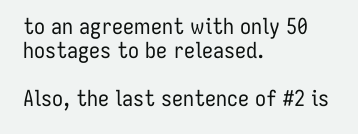to an agreement with only 50 hostages to be released.

Also, the last sentence of #2 is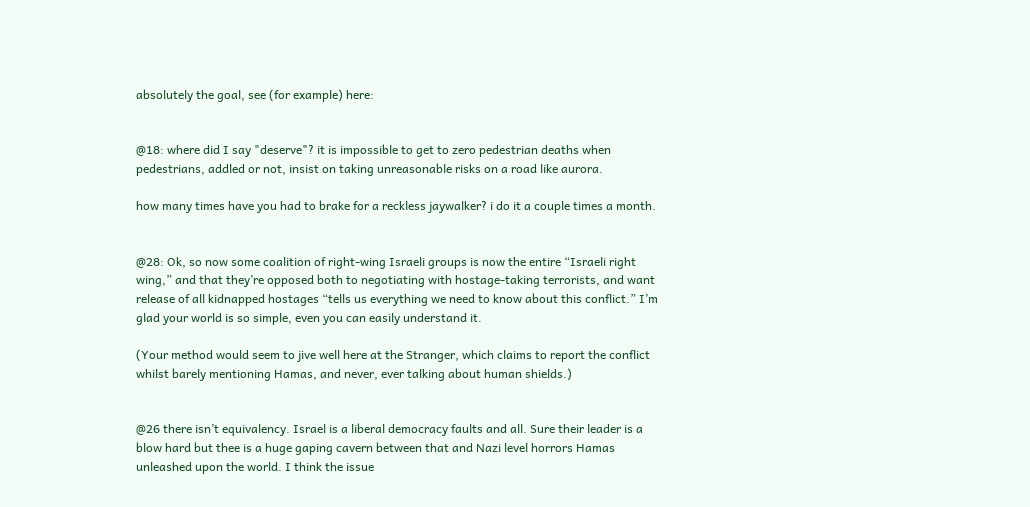absolutely the goal, see (for example) here:


@18: where did I say "deserve"? it is impossible to get to zero pedestrian deaths when pedestrians, addled or not, insist on taking unreasonable risks on a road like aurora.

how many times have you had to brake for a reckless jaywalker? i do it a couple times a month.


@28: Ok, so now some coalition of right-wing Israeli groups is now the entire “Israeli right wing,” and that they’re opposed both to negotiating with hostage-taking terrorists, and want release of all kidnapped hostages “tells us everything we need to know about this conflict.” I’m glad your world is so simple, even you can easily understand it.

(Your method would seem to jive well here at the Stranger, which claims to report the conflict whilst barely mentioning Hamas, and never, ever talking about human shields.)


@26 there isn’t equivalency. Israel is a liberal democracy faults and all. Sure their leader is a blow hard but thee is a huge gaping cavern between that and Nazi level horrors Hamas unleashed upon the world. I think the issue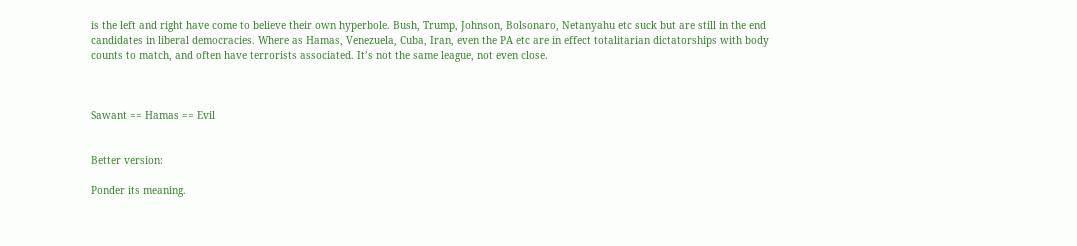is the left and right have come to believe their own hyperbole. Bush, Trump, Johnson, Bolsonaro, Netanyahu etc suck but are still in the end candidates in liberal democracies. Where as Hamas, Venezuela, Cuba, Iran, even the PA etc are in effect totalitarian dictatorships with body counts to match, and often have terrorists associated. It’s not the same league, not even close.



Sawant == Hamas == Evil


Better version:

Ponder its meaning.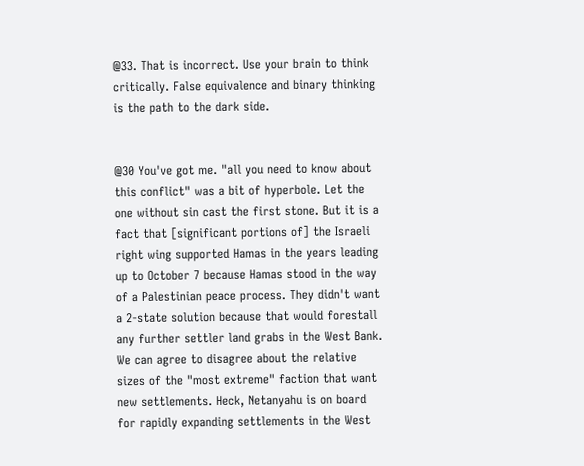@33. That is incorrect. Use your brain to think critically. False equivalence and binary thinking is the path to the dark side.


@30 You've got me. "all you need to know about this conflict" was a bit of hyperbole. Let the one without sin cast the first stone. But it is a fact that [significant portions of] the Israeli right wing supported Hamas in the years leading up to October 7 because Hamas stood in the way of a Palestinian peace process. They didn't want a 2-state solution because that would forestall any further settler land grabs in the West Bank. We can agree to disagree about the relative sizes of the "most extreme" faction that want new settlements. Heck, Netanyahu is on board for rapidly expanding settlements in the West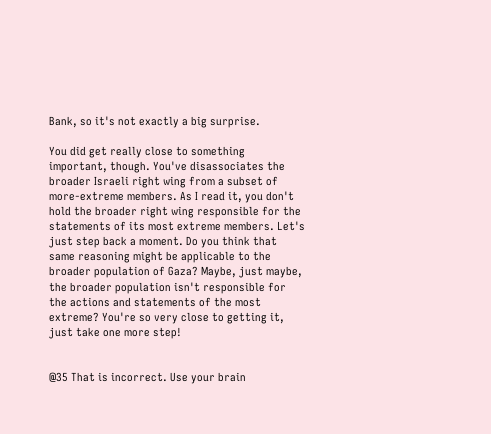Bank, so it's not exactly a big surprise.

You did get really close to something important, though. You've disassociates the broader Israeli right wing from a subset of more-extreme members. As I read it, you don't hold the broader right wing responsible for the statements of its most extreme members. Let's just step back a moment. Do you think that same reasoning might be applicable to the broader population of Gaza? Maybe, just maybe, the broader population isn't responsible for the actions and statements of the most extreme? You're so very close to getting it, just take one more step!


@35 That is incorrect. Use your brain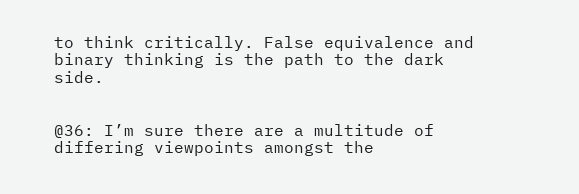to think critically. False equivalence and binary thinking is the path to the dark side.


@36: I’m sure there are a multitude of differing viewpoints amongst the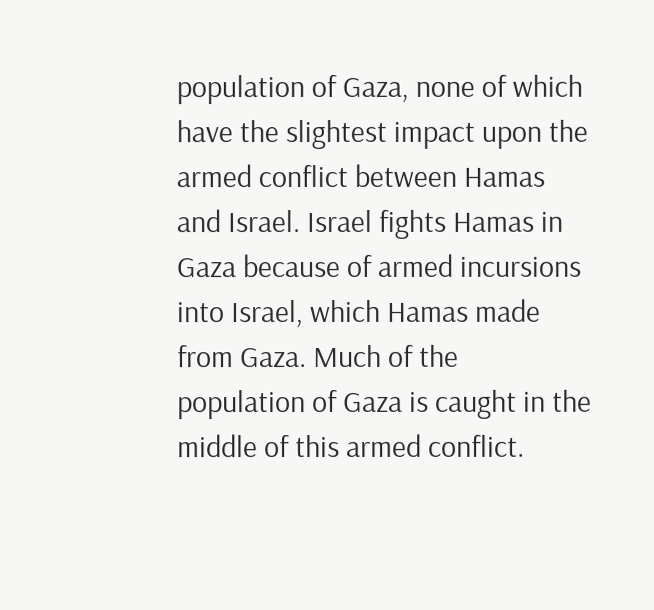population of Gaza, none of which have the slightest impact upon the armed conflict between Hamas and Israel. Israel fights Hamas in Gaza because of armed incursions into Israel, which Hamas made from Gaza. Much of the population of Gaza is caught in the middle of this armed conflict.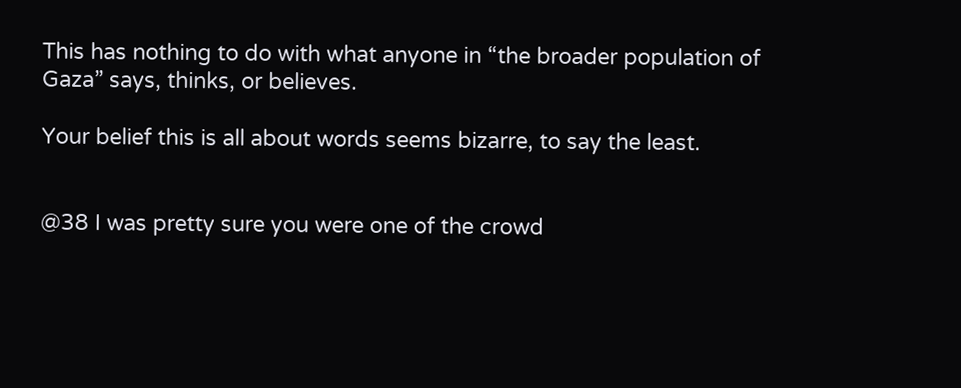This has nothing to do with what anyone in “the broader population of Gaza” says, thinks, or believes.

Your belief this is all about words seems bizarre, to say the least.


@38 I was pretty sure you were one of the crowd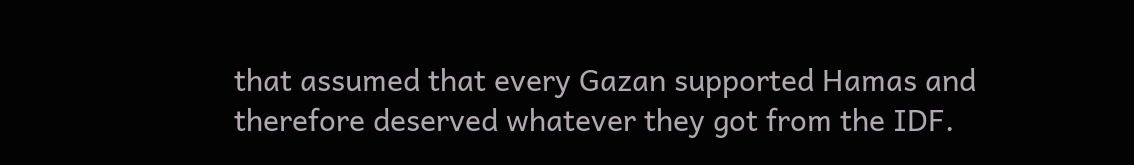that assumed that every Gazan supported Hamas and therefore deserved whatever they got from the IDF.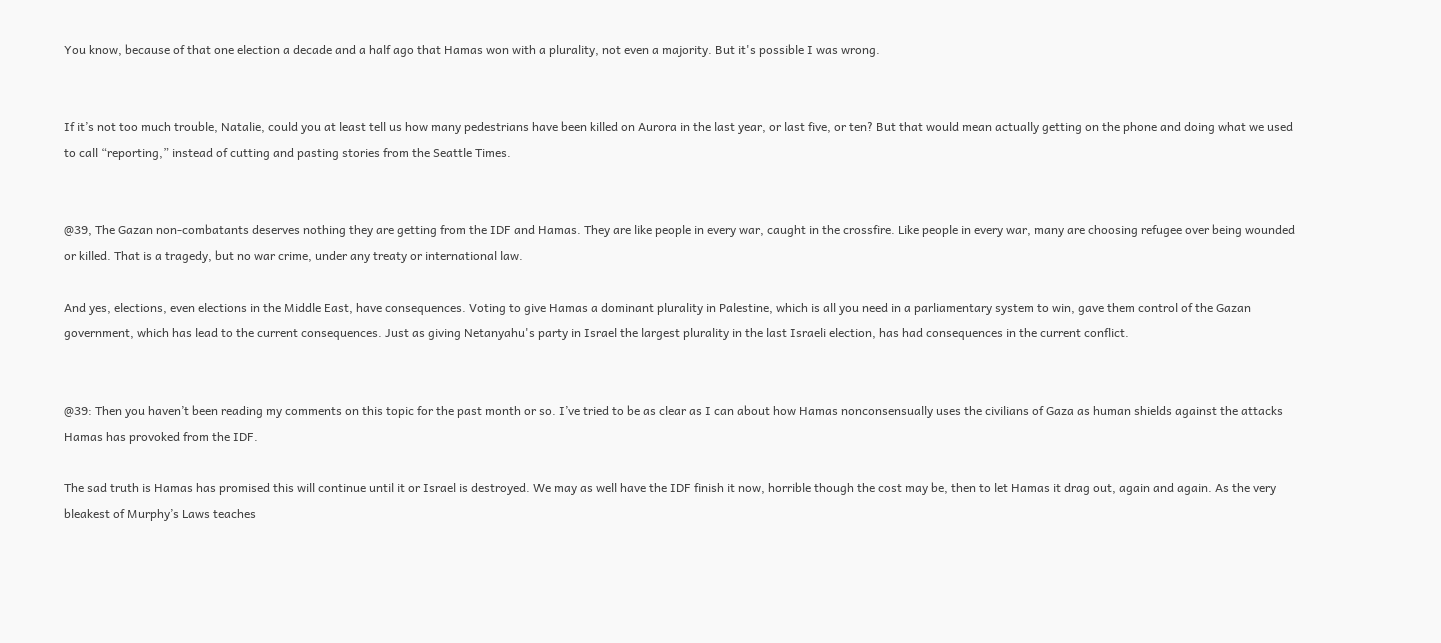You know, because of that one election a decade and a half ago that Hamas won with a plurality, not even a majority. But it's possible I was wrong.


If it’s not too much trouble, Natalie, could you at least tell us how many pedestrians have been killed on Aurora in the last year, or last five, or ten? But that would mean actually getting on the phone and doing what we used to call “reporting,” instead of cutting and pasting stories from the Seattle Times.


@39, The Gazan non-combatants deserves nothing they are getting from the IDF and Hamas. They are like people in every war, caught in the crossfire. Like people in every war, many are choosing refugee over being wounded or killed. That is a tragedy, but no war crime, under any treaty or international law.

And yes, elections, even elections in the Middle East, have consequences. Voting to give Hamas a dominant plurality in Palestine, which is all you need in a parliamentary system to win, gave them control of the Gazan government, which has lead to the current consequences. Just as giving Netanyahu's party in Israel the largest plurality in the last Israeli election, has had consequences in the current conflict.


@39: Then you haven’t been reading my comments on this topic for the past month or so. I’ve tried to be as clear as I can about how Hamas nonconsensually uses the civilians of Gaza as human shields against the attacks Hamas has provoked from the IDF.

The sad truth is Hamas has promised this will continue until it or Israel is destroyed. We may as well have the IDF finish it now, horrible though the cost may be, then to let Hamas it drag out, again and again. As the very bleakest of Murphy’s Laws teaches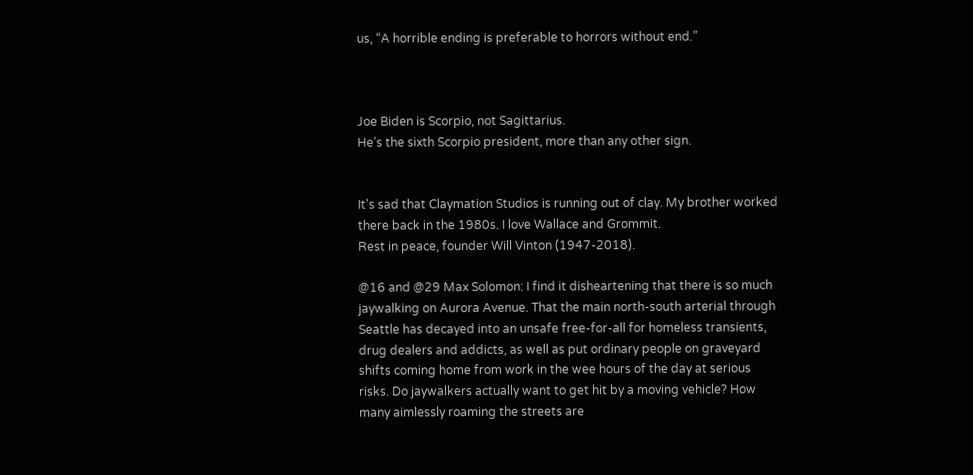us, “A horrible ending is preferable to horrors without end.”



Joe Biden is Scorpio, not Sagittarius.
He’s the sixth Scorpio president, more than any other sign.


It's sad that Claymation Studios is running out of clay. My brother worked there back in the 1980s. I love Wallace and Grommit.
Rest in peace, founder Will Vinton (1947-2018).

@16 and @29 Max Solomon: I find it disheartening that there is so much jaywalking on Aurora Avenue. That the main north-south arterial through Seattle has decayed into an unsafe free-for-all for homeless transients, drug dealers and addicts, as well as put ordinary people on graveyard shifts coming home from work in the wee hours of the day at serious risks. Do jaywalkers actually want to get hit by a moving vehicle? How many aimlessly roaming the streets are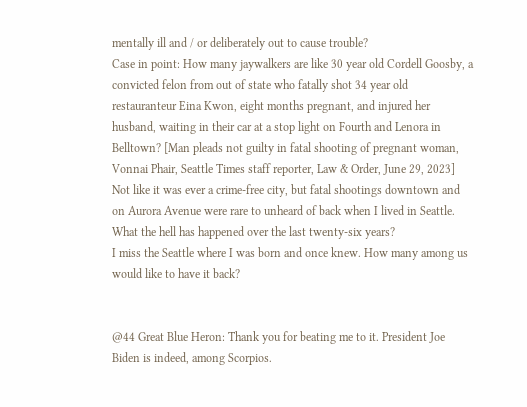mentally ill and / or deliberately out to cause trouble?
Case in point: How many jaywalkers are like 30 year old Cordell Goosby, a convicted felon from out of state who fatally shot 34 year old restauranteur Eina Kwon, eight months pregnant, and injured her husband, waiting in their car at a stop light on Fourth and Lenora in Belltown? [Man pleads not guilty in fatal shooting of pregnant woman, Vonnai Phair, Seattle Times staff reporter, Law & Order, June 29, 2023]
Not like it was ever a crime-free city, but fatal shootings downtown and on Aurora Avenue were rare to unheard of back when I lived in Seattle. What the hell has happened over the last twenty-six years?
I miss the Seattle where I was born and once knew. How many among us would like to have it back?


@44 Great Blue Heron: Thank you for beating me to it. President Joe Biden is indeed, among Scorpios.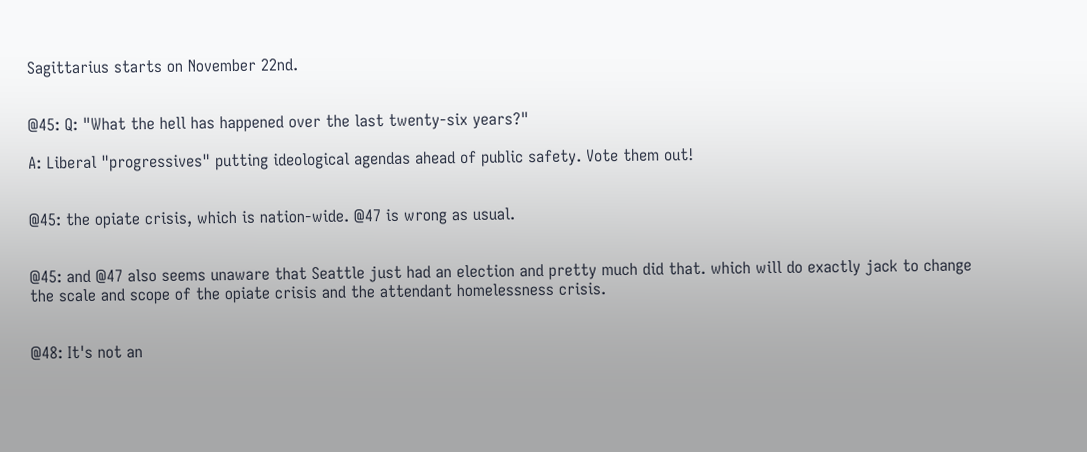Sagittarius starts on November 22nd.


@45: Q: "What the hell has happened over the last twenty-six years?"

A: Liberal "progressives" putting ideological agendas ahead of public safety. Vote them out!


@45: the opiate crisis, which is nation-wide. @47 is wrong as usual.


@45: and @47 also seems unaware that Seattle just had an election and pretty much did that. which will do exactly jack to change the scale and scope of the opiate crisis and the attendant homelessness crisis.


@48: It's not an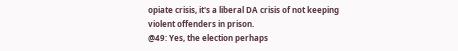opiate crisis, it's a liberal DA crisis of not keeping violent offenders in prison.
@49: Yes, the election perhaps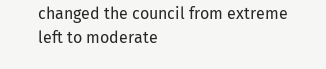changed the council from extreme left to moderate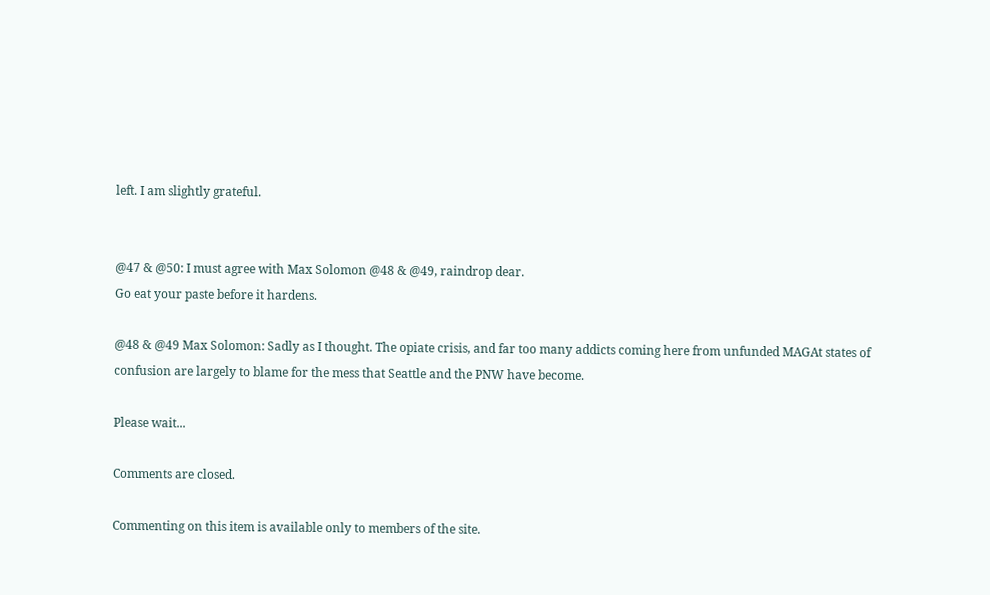left. I am slightly grateful.


@47 & @50: I must agree with Max Solomon @48 & @49, raindrop dear.
Go eat your paste before it hardens.

@48 & @49 Max Solomon: Sadly as I thought. The opiate crisis, and far too many addicts coming here from unfunded MAGAt states of confusion are largely to blame for the mess that Seattle and the PNW have become.

Please wait...

Comments are closed.

Commenting on this item is available only to members of the site.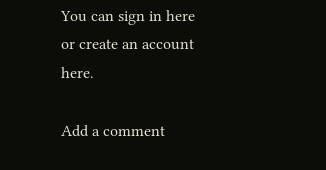You can sign in here or create an account here.

Add a comment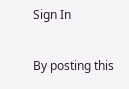Sign In

By posting this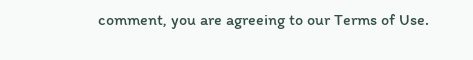comment, you are agreeing to our Terms of Use.